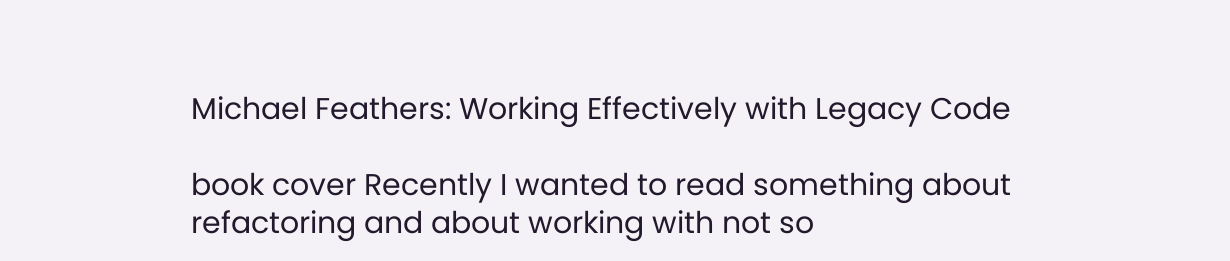Michael Feathers: Working Effectively with Legacy Code

book cover Recently I wanted to read something about refactoring and about working with not so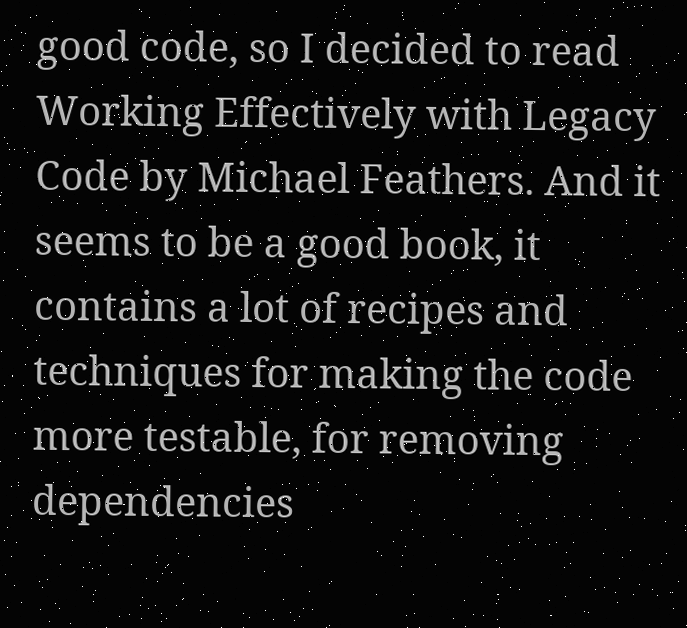good code, so I decided to read Working Effectively with Legacy Code by Michael Feathers. And it seems to be a good book, it contains a lot of recipes and techniques for making the code more testable, for removing dependencies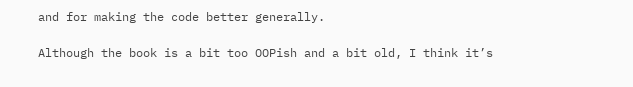and for making the code better generally.

Although the book is a bit too OOPish and a bit old, I think it’s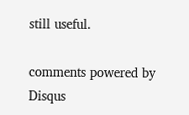still useful.

comments powered by Disqus